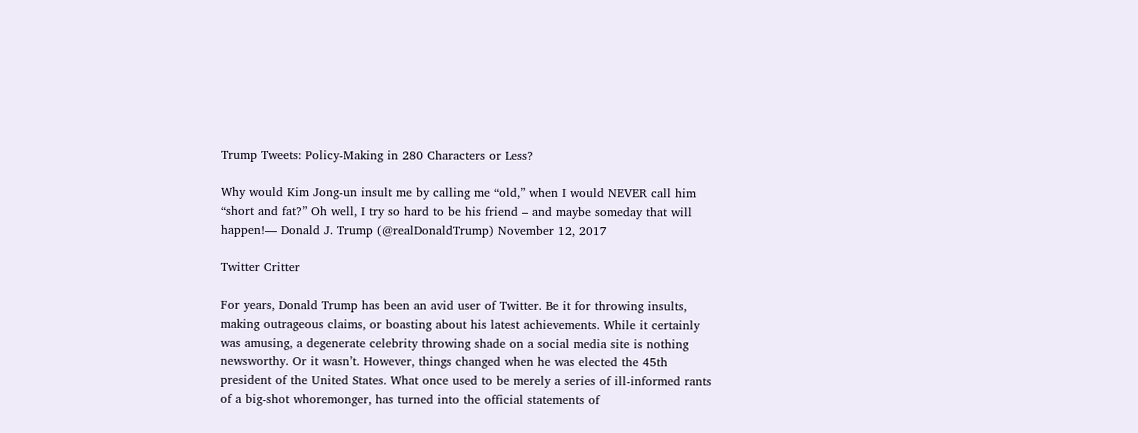Trump Tweets: Policy-Making in 280 Characters or Less?

Why would Kim Jong-un insult me by calling me “old,” when I would NEVER call him “short and fat?” Oh well, I try so hard to be his friend – and maybe someday that will happen!— Donald J. Trump (@realDonaldTrump) November 12, 2017

Twitter Critter

For years, Donald Trump has been an avid user of Twitter. Be it for throwing insults, making outrageous claims, or boasting about his latest achievements. While it certainly was amusing, a degenerate celebrity throwing shade on a social media site is nothing newsworthy. Or it wasn’t. However, things changed when he was elected the 45th president of the United States. What once used to be merely a series of ill-informed rants of a big-shot whoremonger, has turned into the official statements of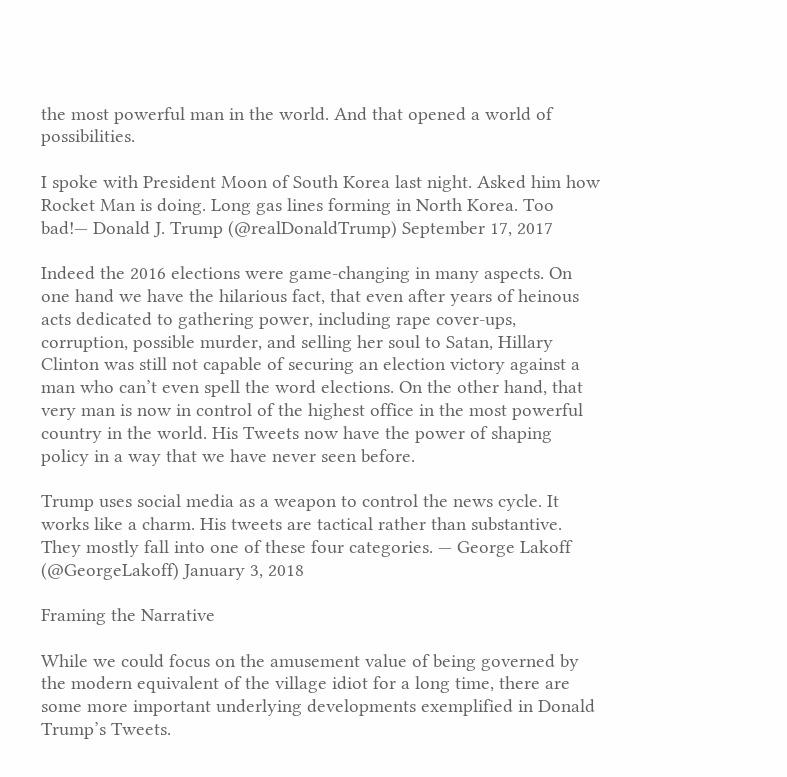the most powerful man in the world. And that opened a world of possibilities.

I spoke with President Moon of South Korea last night. Asked him how Rocket Man is doing. Long gas lines forming in North Korea. Too bad!— Donald J. Trump (@realDonaldTrump) September 17, 2017

Indeed the 2016 elections were game-changing in many aspects. On one hand we have the hilarious fact, that even after years of heinous acts dedicated to gathering power, including rape cover-ups, corruption, possible murder, and selling her soul to Satan, Hillary Clinton was still not capable of securing an election victory against a man who can’t even spell the word elections. On the other hand, that very man is now in control of the highest office in the most powerful country in the world. His Tweets now have the power of shaping policy in a way that we have never seen before.

Trump uses social media as a weapon to control the news cycle. It works like a charm. His tweets are tactical rather than substantive. They mostly fall into one of these four categories. — George Lakoff (@GeorgeLakoff) January 3, 2018

Framing the Narrative

While we could focus on the amusement value of being governed by the modern equivalent of the village idiot for a long time, there are some more important underlying developments exemplified in Donald Trump’s Tweets.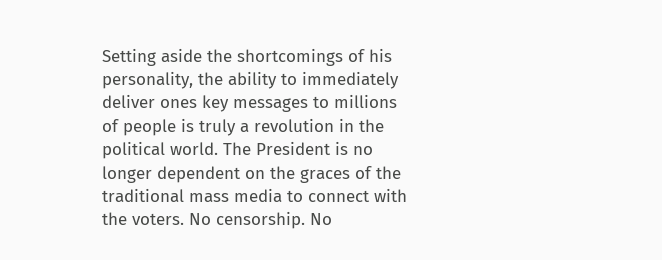Setting aside the shortcomings of his personality, the ability to immediately deliver ones key messages to millions of people is truly a revolution in the political world. The President is no longer dependent on the graces of the traditional mass media to connect with the voters. No censorship. No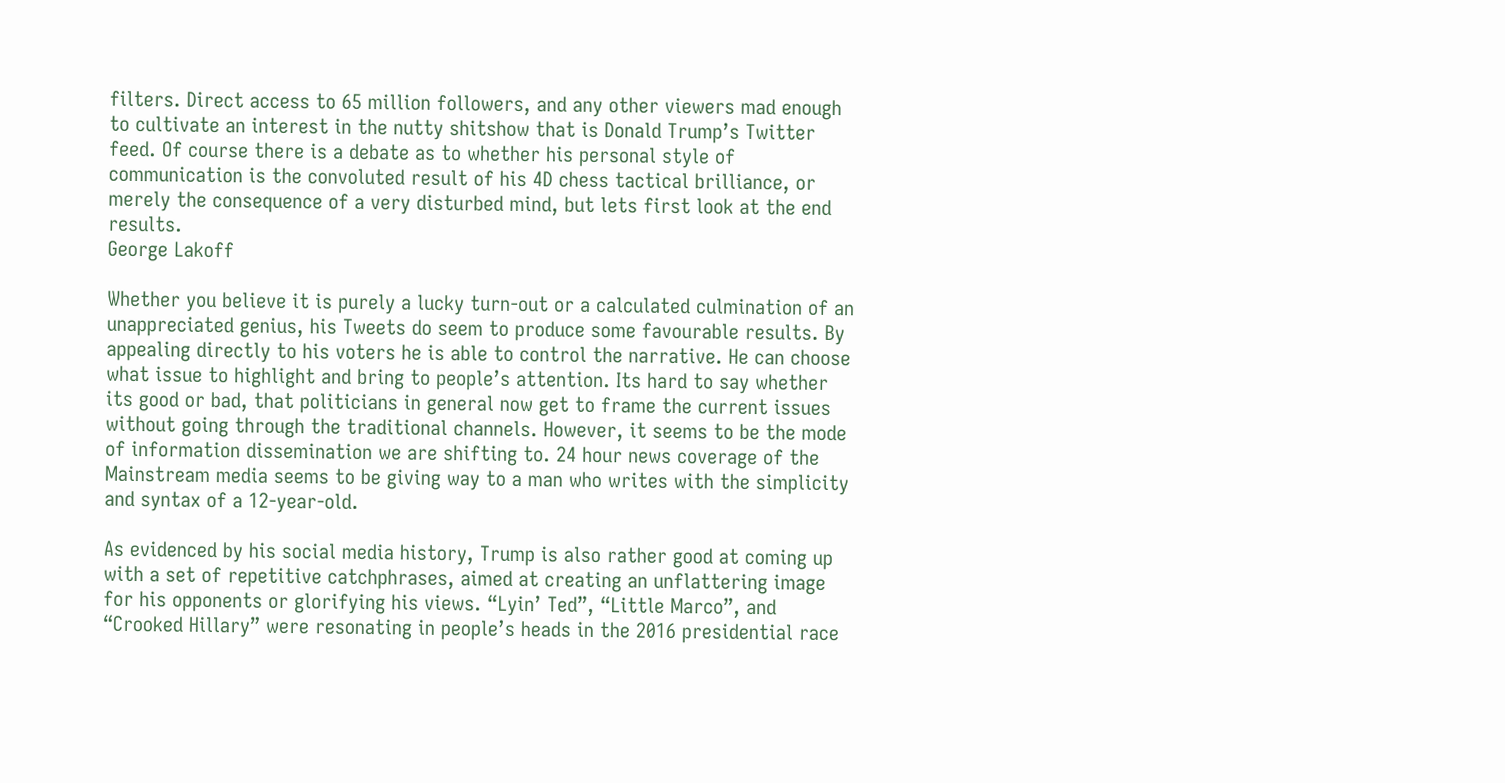filters. Direct access to 65 million followers, and any other viewers mad enough to cultivate an interest in the nutty shitshow that is Donald Trump’s Twitter feed. Of course there is a debate as to whether his personal style of communication is the convoluted result of his 4D chess tactical brilliance, or merely the consequence of a very disturbed mind, but lets first look at the end results.
George Lakoff

Whether you believe it is purely a lucky turn-out or a calculated culmination of an unappreciated genius, his Tweets do seem to produce some favourable results. By appealing directly to his voters he is able to control the narrative. He can choose what issue to highlight and bring to people’s attention. Its hard to say whether its good or bad, that politicians in general now get to frame the current issues without going through the traditional channels. However, it seems to be the mode of information dissemination we are shifting to. 24 hour news coverage of the Mainstream media seems to be giving way to a man who writes with the simplicity and syntax of a 12-year-old.

As evidenced by his social media history, Trump is also rather good at coming up with a set of repetitive catchphrases, aimed at creating an unflattering image for his opponents or glorifying his views. “Lyin’ Ted”, “Little Marco”, and “Crooked Hillary” were resonating in people’s heads in the 2016 presidential race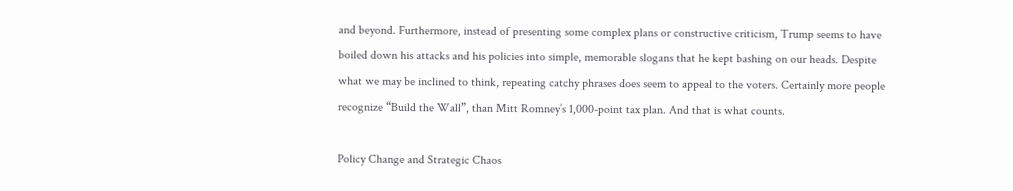and beyond. Furthermore, instead of presenting some complex plans or constructive criticism, Trump seems to have boiled down his attacks and his policies into simple, memorable slogans that he kept bashing on our heads. Despite what we may be inclined to think, repeating catchy phrases does seem to appeal to the voters. Certainly more people recognize “Build the Wall”, than Mitt Romney’s 1,000-point tax plan. And that is what counts.

Policy Change and Strategic Chaos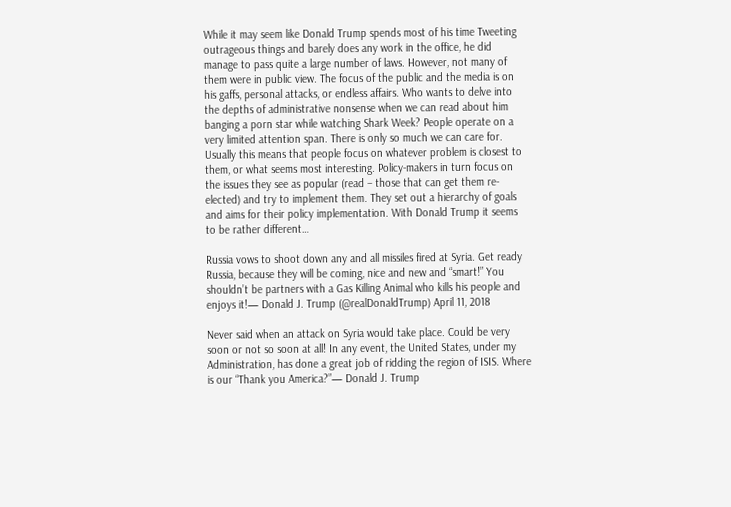While it may seem like Donald Trump spends most of his time Tweeting outrageous things and barely does any work in the office, he did manage to pass quite a large number of laws. However, not many of them were in public view. The focus of the public and the media is on his gaffs, personal attacks, or endless affairs. Who wants to delve into the depths of administrative nonsense when we can read about him banging a porn star while watching Shark Week? People operate on a very limited attention span. There is only so much we can care for. Usually this means that people focus on whatever problem is closest to them, or what seems most interesting. Policy-makers in turn focus on the issues they see as popular (read – those that can get them re-elected) and try to implement them. They set out a hierarchy of goals and aims for their policy implementation. With Donald Trump it seems to be rather different…

Russia vows to shoot down any and all missiles fired at Syria. Get ready Russia, because they will be coming, nice and new and “smart!” You shouldn’t be partners with a Gas Killing Animal who kills his people and enjoys it!— Donald J. Trump (@realDonaldTrump) April 11, 2018

Never said when an attack on Syria would take place. Could be very soon or not so soon at all! In any event, the United States, under my Administration, has done a great job of ridding the region of ISIS. Where is our “Thank you America?”— Donald J. Trump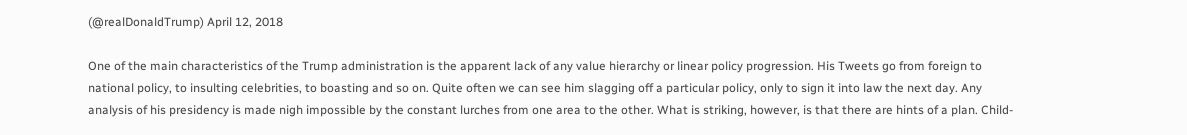(@realDonaldTrump) April 12, 2018

One of the main characteristics of the Trump administration is the apparent lack of any value hierarchy or linear policy progression. His Tweets go from foreign to national policy, to insulting celebrities, to boasting and so on. Quite often we can see him slagging off a particular policy, only to sign it into law the next day. Any analysis of his presidency is made nigh impossible by the constant lurches from one area to the other. What is striking, however, is that there are hints of a plan. Child-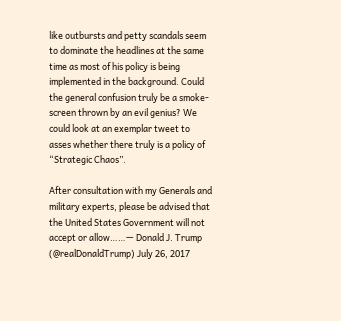like outbursts and petty scandals seem to dominate the headlines at the same time as most of his policy is being implemented in the background. Could the general confusion truly be a smoke-screen thrown by an evil genius? We could look at an exemplar tweet to asses whether there truly is a policy of “Strategic Chaos”.

After consultation with my Generals and military experts, please be advised that the United States Government will not accept or allow……— Donald J. Trump (@realDonaldTrump) July 26, 2017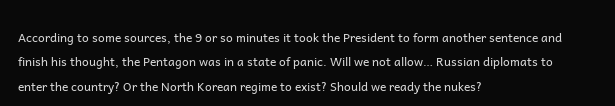According to some sources, the 9 or so minutes it took the President to form another sentence and finish his thought, the Pentagon was in a state of panic. Will we not allow… Russian diplomats to enter the country? Or the North Korean regime to exist? Should we ready the nukes?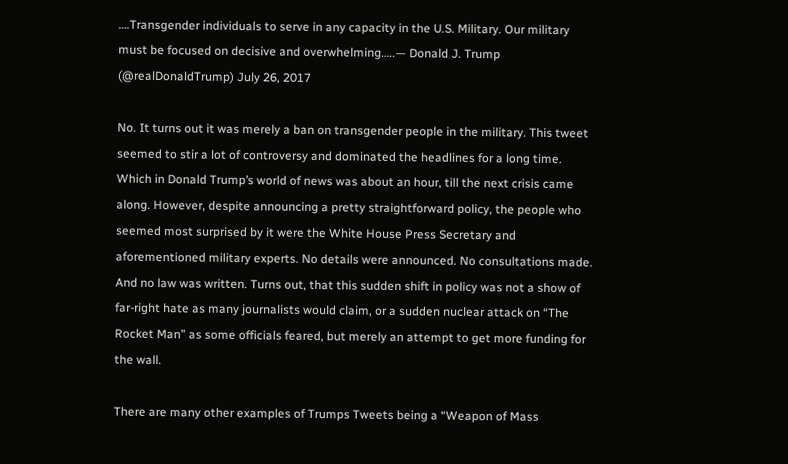….Transgender individuals to serve in any capacity in the U.S. Military. Our military must be focused on decisive and overwhelming…..— Donald J. Trump (@realDonaldTrump) July 26, 2017

No. It turns out it was merely a ban on transgender people in the military. This tweet seemed to stir a lot of controversy and dominated the headlines for a long time. Which in Donald Trump’s world of news was about an hour, till the next crisis came along. However, despite announcing a pretty straightforward policy, the people who seemed most surprised by it were the White House Press Secretary and aforementioned military experts. No details were announced. No consultations made. And no law was written. Turns out, that this sudden shift in policy was not a show of far-right hate as many journalists would claim, or a sudden nuclear attack on “The Rocket Man” as some officials feared, but merely an attempt to get more funding for the wall.

There are many other examples of Trumps Tweets being a “Weapon of Mass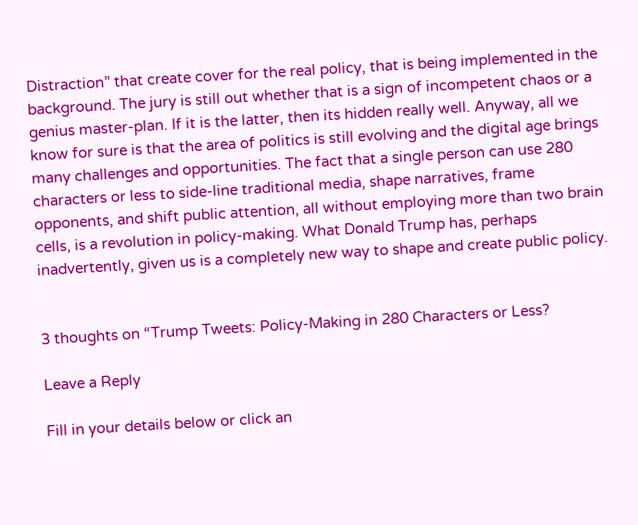Distraction” that create cover for the real policy, that is being implemented in the background. The jury is still out whether that is a sign of incompetent chaos or a genius master-plan. If it is the latter, then its hidden really well. Anyway, all we know for sure is that the area of politics is still evolving and the digital age brings many challenges and opportunities. The fact that a single person can use 280 characters or less to side-line traditional media, shape narratives, frame opponents, and shift public attention, all without employing more than two brain cells, is a revolution in policy-making. What Donald Trump has, perhaps inadvertently, given us is a completely new way to shape and create public policy.


3 thoughts on “Trump Tweets: Policy-Making in 280 Characters or Less?

Leave a Reply

Fill in your details below or click an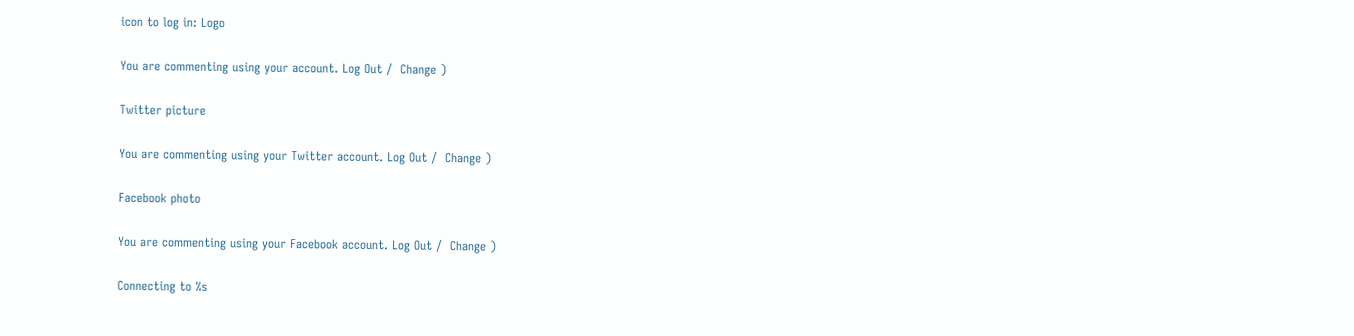icon to log in: Logo

You are commenting using your account. Log Out /  Change )

Twitter picture

You are commenting using your Twitter account. Log Out /  Change )

Facebook photo

You are commenting using your Facebook account. Log Out /  Change )

Connecting to %s